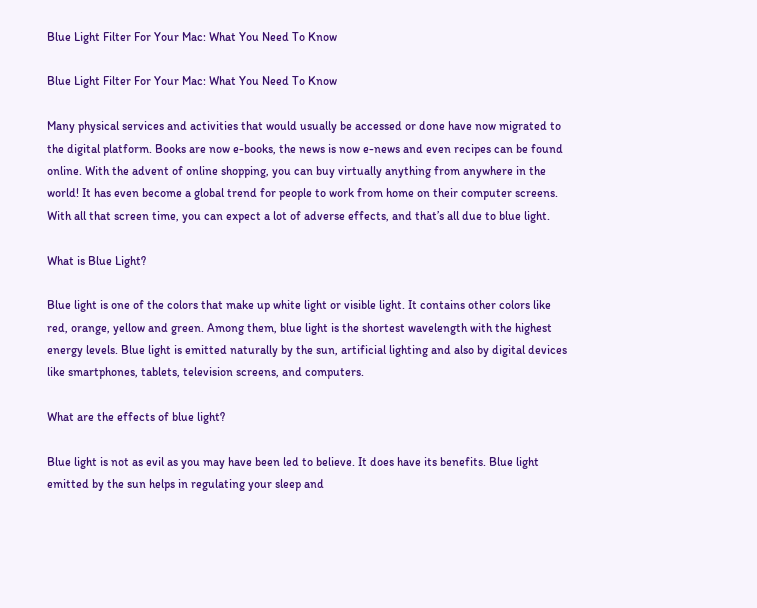Blue Light Filter For Your Mac: What You Need To Know

Blue Light Filter For Your Mac: What You Need To Know

Many physical services and activities that would usually be accessed or done have now migrated to the digital platform. Books are now e-books, the news is now e-news and even recipes can be found online. With the advent of online shopping, you can buy virtually anything from anywhere in the world! It has even become a global trend for people to work from home on their computer screens. With all that screen time, you can expect a lot of adverse effects, and that’s all due to blue light.

What is Blue Light?

Blue light is one of the colors that make up white light or visible light. It contains other colors like red, orange, yellow and green. Among them, blue light is the shortest wavelength with the highest energy levels. Blue light is emitted naturally by the sun, artificial lighting and also by digital devices like smartphones, tablets, television screens, and computers.

What are the effects of blue light?

Blue light is not as evil as you may have been led to believe. It does have its benefits. Blue light emitted by the sun helps in regulating your sleep and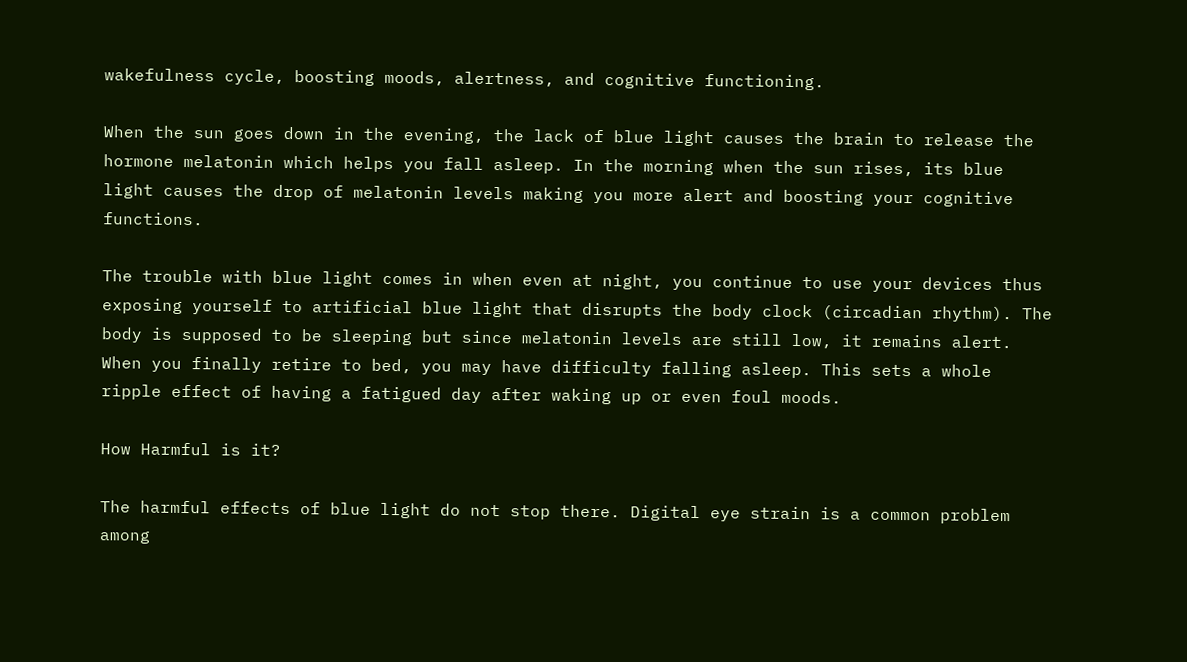wakefulness cycle, boosting moods, alertness, and cognitive functioning.

When the sun goes down in the evening, the lack of blue light causes the brain to release the hormone melatonin which helps you fall asleep. In the morning when the sun rises, its blue light causes the drop of melatonin levels making you more alert and boosting your cognitive functions.

The trouble with blue light comes in when even at night, you continue to use your devices thus exposing yourself to artificial blue light that disrupts the body clock (circadian rhythm). The body is supposed to be sleeping but since melatonin levels are still low, it remains alert. When you finally retire to bed, you may have difficulty falling asleep. This sets a whole ripple effect of having a fatigued day after waking up or even foul moods.

How Harmful is it?

The harmful effects of blue light do not stop there. Digital eye strain is a common problem among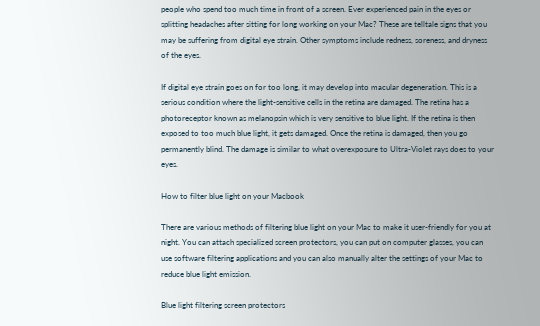people who spend too much time in front of a screen. Ever experienced pain in the eyes or splitting headaches after sitting for long working on your Mac? These are telltale signs that you may be suffering from digital eye strain. Other symptoms include redness, soreness, and dryness of the eyes.

If digital eye strain goes on for too long, it may develop into macular degeneration. This is a serious condition where the light-sensitive cells in the retina are damaged. The retina has a photoreceptor known as melanopsin which is very sensitive to blue light. If the retina is then exposed to too much blue light, it gets damaged. Once the retina is damaged, then you go permanently blind. The damage is similar to what overexposure to Ultra-Violet rays does to your eyes.

How to filter blue light on your Macbook

There are various methods of filtering blue light on your Mac to make it user-friendly for you at night. You can attach specialized screen protectors, you can put on computer glasses, you can use software filtering applications and you can also manually alter the settings of your Mac to reduce blue light emission.

Blue light filtering screen protectors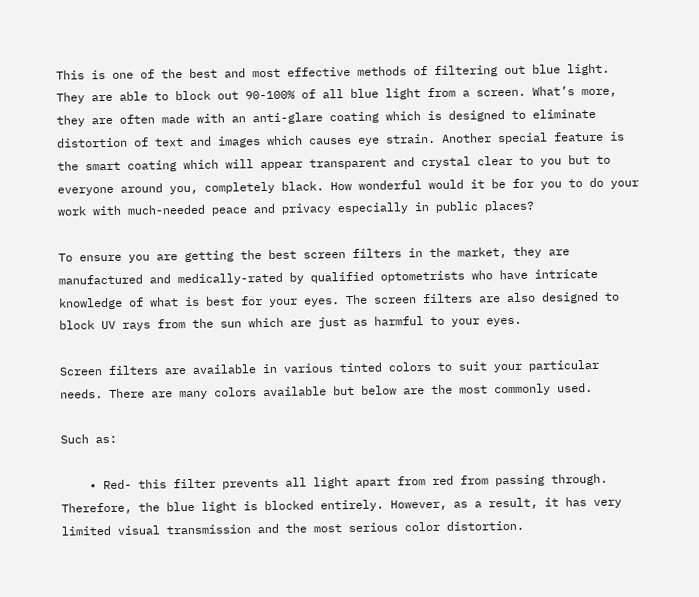This is one of the best and most effective methods of filtering out blue light. They are able to block out 90-100% of all blue light from a screen. What’s more, they are often made with an anti-glare coating which is designed to eliminate distortion of text and images which causes eye strain. Another special feature is the smart coating which will appear transparent and crystal clear to you but to everyone around you, completely black. How wonderful would it be for you to do your work with much-needed peace and privacy especially in public places?

To ensure you are getting the best screen filters in the market, they are manufactured and medically-rated by qualified optometrists who have intricate knowledge of what is best for your eyes. The screen filters are also designed to block UV rays from the sun which are just as harmful to your eyes.

Screen filters are available in various tinted colors to suit your particular needs. There are many colors available but below are the most commonly used.

Such as:

    • Red- this filter prevents all light apart from red from passing through. Therefore, the blue light is blocked entirely. However, as a result, it has very limited visual transmission and the most serious color distortion.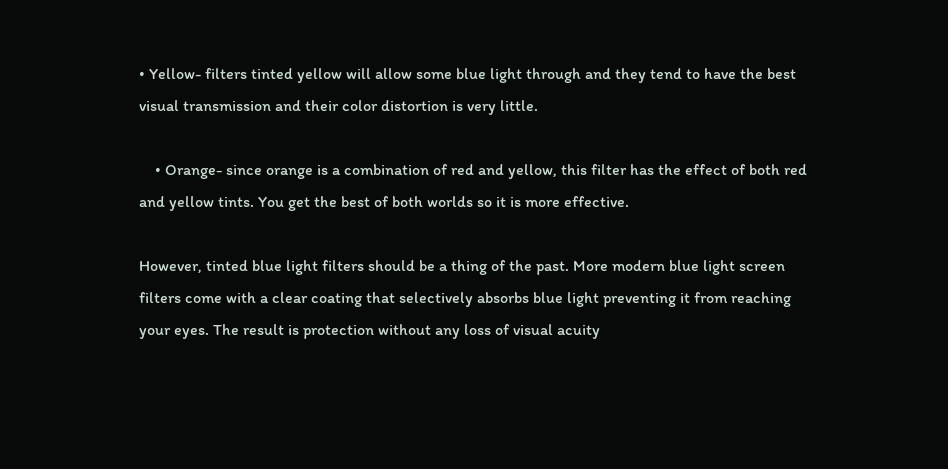• Yellow- filters tinted yellow will allow some blue light through and they tend to have the best visual transmission and their color distortion is very little.

    • Orange- since orange is a combination of red and yellow, this filter has the effect of both red and yellow tints. You get the best of both worlds so it is more effective.

However, tinted blue light filters should be a thing of the past. More modern blue light screen filters come with a clear coating that selectively absorbs blue light preventing it from reaching your eyes. The result is protection without any loss of visual acuity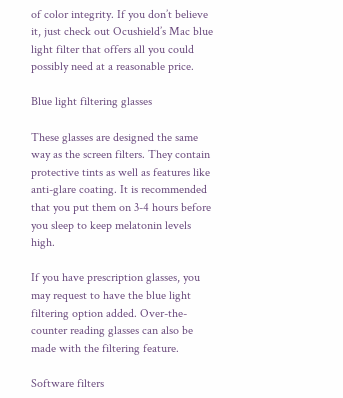of color integrity. If you don’t believe it, just check out Ocushield’s Mac blue light filter that offers all you could possibly need at a reasonable price.

Blue light filtering glasses

These glasses are designed the same way as the screen filters. They contain protective tints as well as features like anti-glare coating. It is recommended that you put them on 3-4 hours before you sleep to keep melatonin levels high.

If you have prescription glasses, you may request to have the blue light filtering option added. Over-the-counter reading glasses can also be made with the filtering feature.

Software filters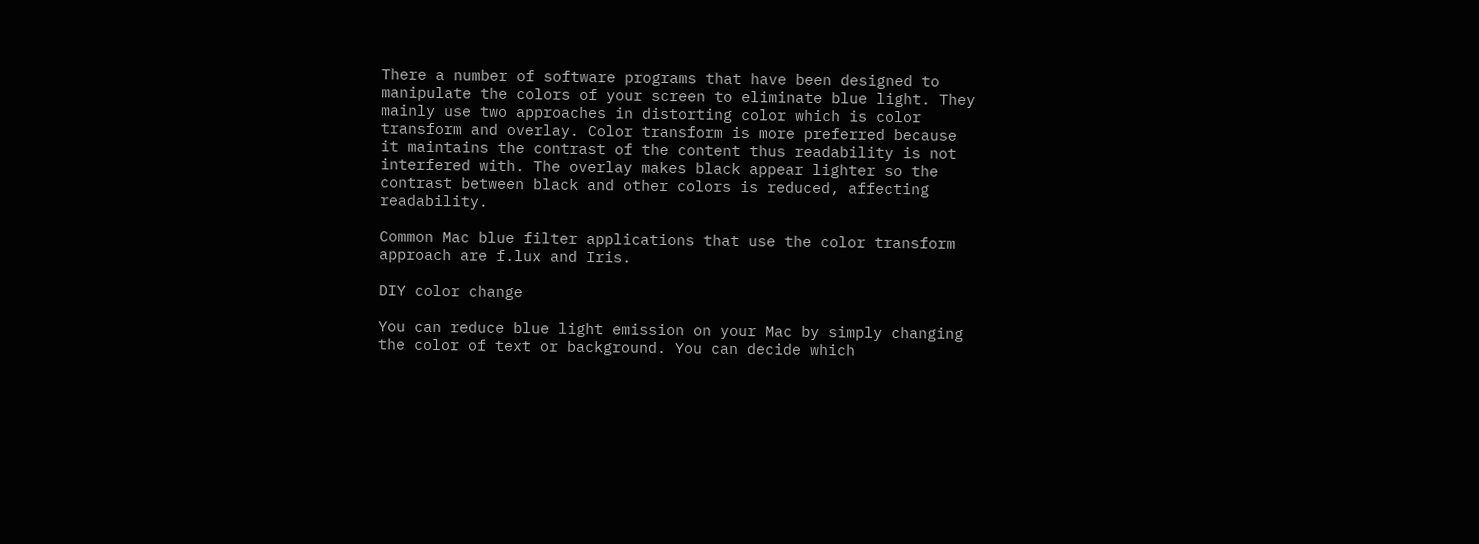There a number of software programs that have been designed to manipulate the colors of your screen to eliminate blue light. They mainly use two approaches in distorting color which is color transform and overlay. Color transform is more preferred because it maintains the contrast of the content thus readability is not interfered with. The overlay makes black appear lighter so the contrast between black and other colors is reduced, affecting readability.

Common Mac blue filter applications that use the color transform approach are f.lux and Iris.

DIY color change

You can reduce blue light emission on your Mac by simply changing the color of text or background. You can decide which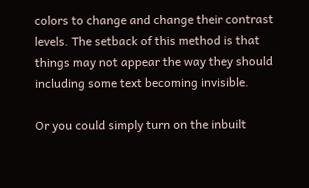colors to change and change their contrast levels. The setback of this method is that things may not appear the way they should including some text becoming invisible.

Or you could simply turn on the inbuilt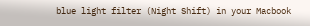blue light filter (Night Shift) in your Macbook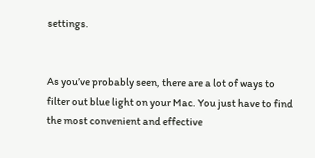settings.


As you’ve probably seen, there are a lot of ways to filter out blue light on your Mac. You just have to find the most convenient and effective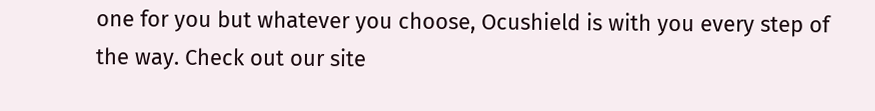one for you but whatever you choose, Ocushield is with you every step of the way. Check out our site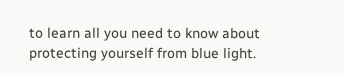to learn all you need to know about protecting yourself from blue light.